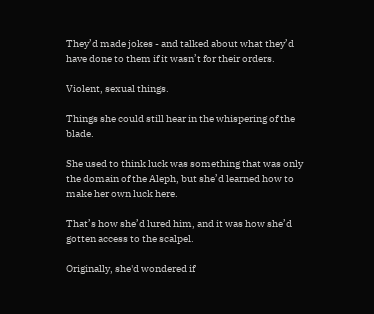They’d made jokes - and talked about what they’d have done to them if it wasn’t for their orders.

Violent, sexual things.

Things she could still hear in the whispering of the blade.

She used to think luck was something that was only the domain of the Aleph, but she’d learned how to make her own luck here.

That’s how she’d lured him, and it was how she’d gotten access to the scalpel.

Originally, she'd wondered if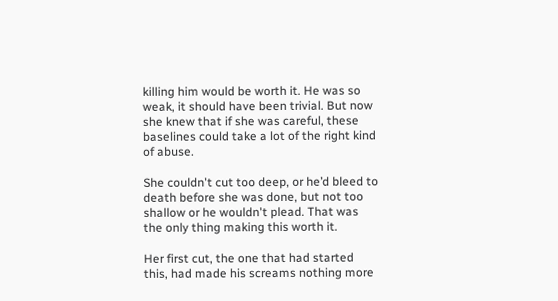killing him would be worth it. He was so weak, it should have been trivial. But now she knew that if she was careful, these baselines could take a lot of the right kind of abuse.

She couldn't cut too deep, or he’d bleed to death before she was done, but not too shallow or he wouldn't plead. That was the only thing making this worth it.

Her first cut, the one that had started this, had made his screams nothing more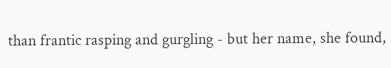than frantic rasping and gurgling - but her name, she found,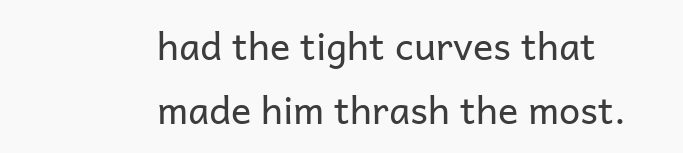had the tight curves that made him thrash the most.